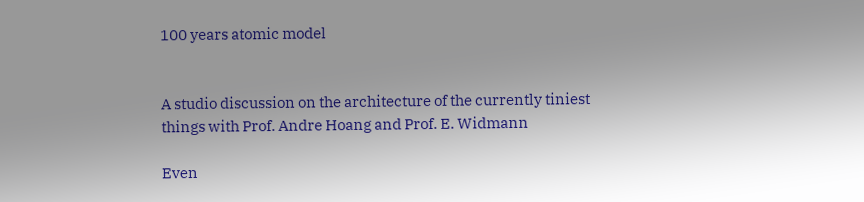100 years atomic model


A studio discussion on the architecture of the currently tiniest things with Prof. Andre Hoang and Prof. E. Widmann

Even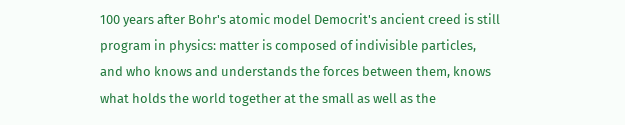100 years after Bohr's atomic model Democrit's ancient creed is still program in physics: matter is composed of indivisible particles, and who knows and understands the forces between them, knows what holds the world together at the small as well as the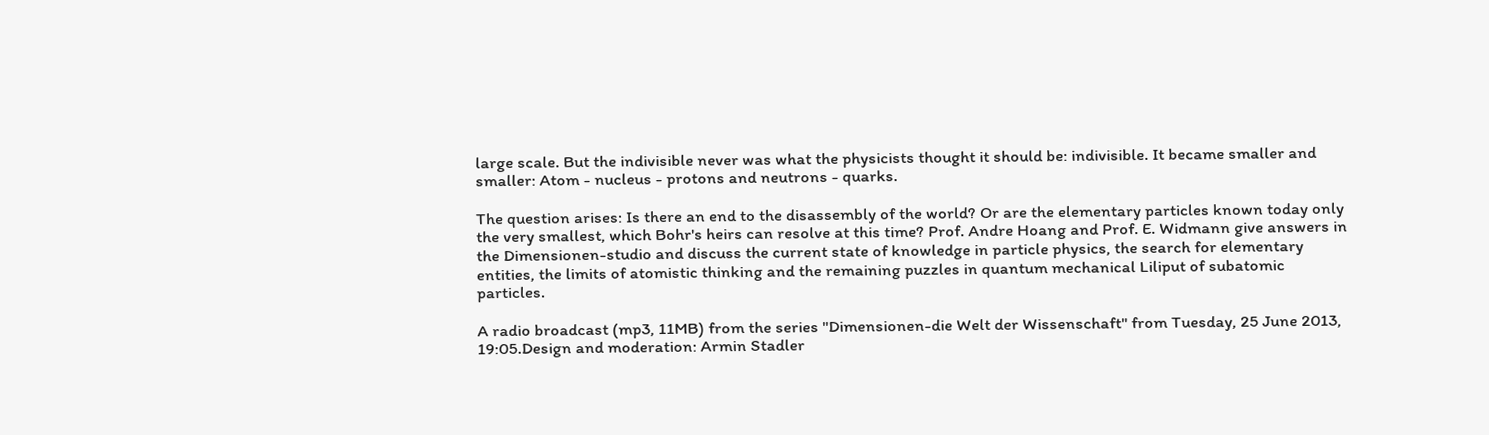large scale. But the indivisible never was what the physicists thought it should be: indivisible. It became smaller and smaller: Atom - nucleus - protons and neutrons - quarks.

The question arises: Is there an end to the disassembly of the world? Or are the elementary particles known today only the very smallest, which Bohr's heirs can resolve at this time? Prof. Andre Hoang and Prof. E. Widmann give answers in the Dimensionen-studio and discuss the current state of knowledge in particle physics, the search for elementary entities, the limits of atomistic thinking and the remaining puzzles in quantum mechanical Liliput of subatomic particles.

A radio broadcast (mp3, 11MB) from the series "Dimensionen-die Welt der Wissenschaft" from Tuesday, 25 June 2013, 19:05.Design and moderation: Armin Stadler